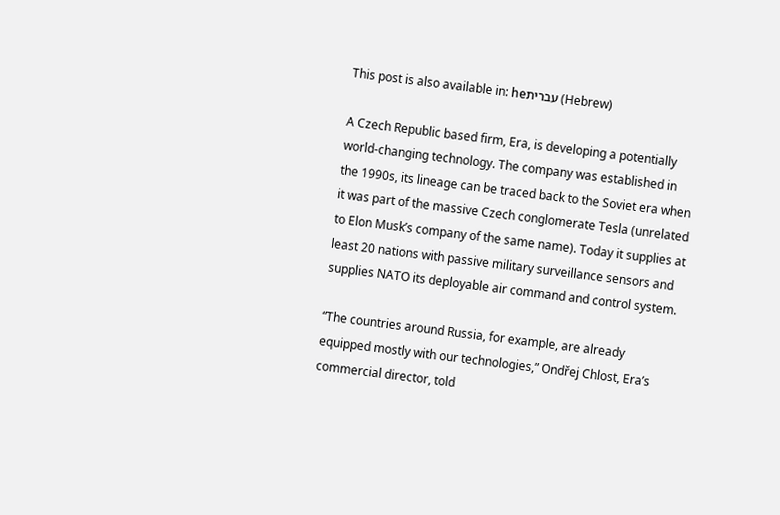This post is also available in: heעברית (Hebrew)

A Czech Republic based firm, Era, is developing a potentially world-changing technology. The company was established in the 1990s, its lineage can be traced back to the Soviet era when it was part of the massive Czech conglomerate Tesla (unrelated to Elon Musk’s company of the same name). Today it supplies at least 20 nations with passive military surveillance sensors and supplies NATO its deployable air command and control system.

“The countries around Russia, for example, are already equipped mostly with our technologies,” Ondřej Chlost, Era’s commercial director, told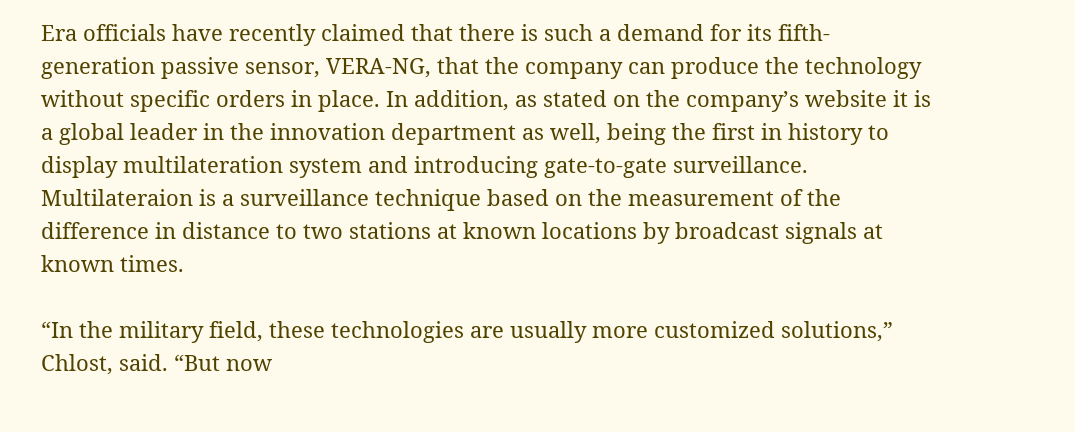Era officials have recently claimed that there is such a demand for its fifth-generation passive sensor, VERA-NG, that the company can produce the technology without specific orders in place. In addition, as stated on the company’s website it is a global leader in the innovation department as well, being the first in history to display multilateration system and introducing gate-to-gate surveillance. Multilateraion is a surveillance technique based on the measurement of the difference in distance to two stations at known locations by broadcast signals at known times.

“In the military field, these technologies are usually more customized solutions,” Chlost, said. “But now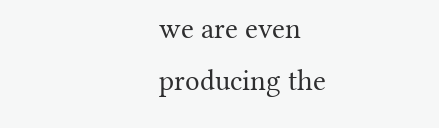we are even producing the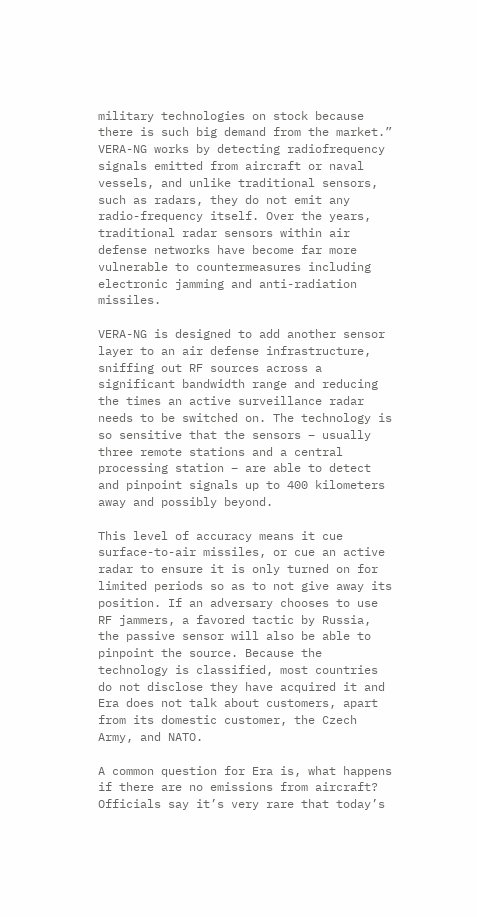military technologies on stock because there is such big demand from the market.” VERA-NG works by detecting radiofrequency signals emitted from aircraft or naval vessels, and unlike traditional sensors, such as radars, they do not emit any radio-frequency itself. Over the years, traditional radar sensors within air defense networks have become far more vulnerable to countermeasures including electronic jamming and anti-radiation missiles.

VERA-NG is designed to add another sensor layer to an air defense infrastructure, sniffing out RF sources across a significant bandwidth range and reducing the times an active surveillance radar needs to be switched on. The technology is so sensitive that the sensors – usually three remote stations and a central processing station – are able to detect and pinpoint signals up to 400 kilometers away and possibly beyond.

This level of accuracy means it cue surface-to-air missiles, or cue an active radar to ensure it is only turned on for limited periods so as to not give away its position. If an adversary chooses to use RF jammers, a favored tactic by Russia, the passive sensor will also be able to pinpoint the source. Because the technology is classified, most countries do not disclose they have acquired it and Era does not talk about customers, apart from its domestic customer, the Czech Army, and NATO.

A common question for Era is, what happens if there are no emissions from aircraft? Officials say it’s very rare that today’s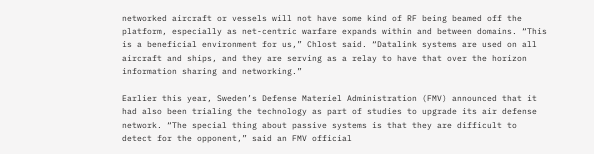networked aircraft or vessels will not have some kind of RF being beamed off the platform, especially as net-centric warfare expands within and between domains. “This is a beneficial environment for us,” Chlost said. “Datalink systems are used on all aircraft and ships, and they are serving as a relay to have that over the horizon information sharing and networking.”

Earlier this year, Sweden’s Defense Materiel Administration (FMV) announced that it had also been trialing the technology as part of studies to upgrade its air defense network. “The special thing about passive systems is that they are difficult to detect for the opponent,” said an FMV official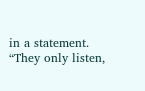in a statement. “They only listen,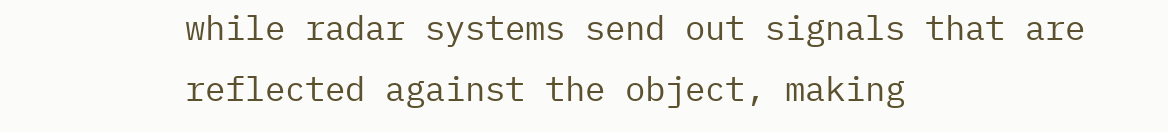while radar systems send out signals that are reflected against the object, making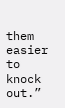them easier to knock out.”